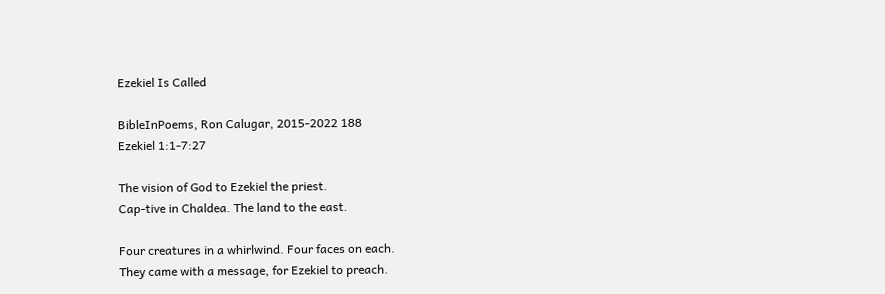Ezekiel Is Called

BibleInPoems, Ron Calugar, 2015-2022 188
Ezekiel 1:1-7:27

The vision of God to Ezekiel the priest.
Cap-tive in Chaldea. The land to the east.

Four creatures in a whirlwind. Four faces on each.
They came with a message, for Ezekiel to preach.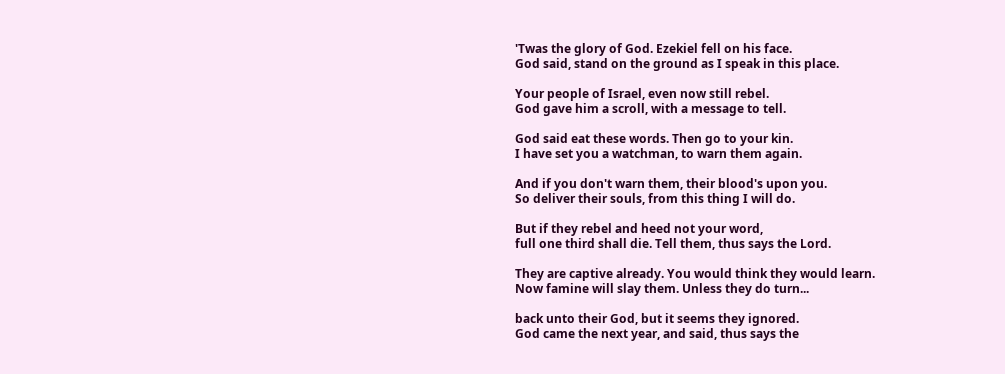'Twas the glory of God. Ezekiel fell on his face.
God said, stand on the ground as I speak in this place.

Your people of Israel, even now still rebel.
God gave him a scroll, with a message to tell.

God said eat these words. Then go to your kin.
I have set you a watchman, to warn them again.

And if you don't warn them, their blood's upon you.
So deliver their souls, from this thing I will do.

But if they rebel and heed not your word,
full one third shall die. Tell them, thus says the Lord.

They are captive already. You would think they would learn.
Now famine will slay them. Unless they do turn...

back unto their God, but it seems they ignored.
God came the next year, and said, thus says the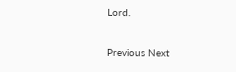Lord.

Previous Next